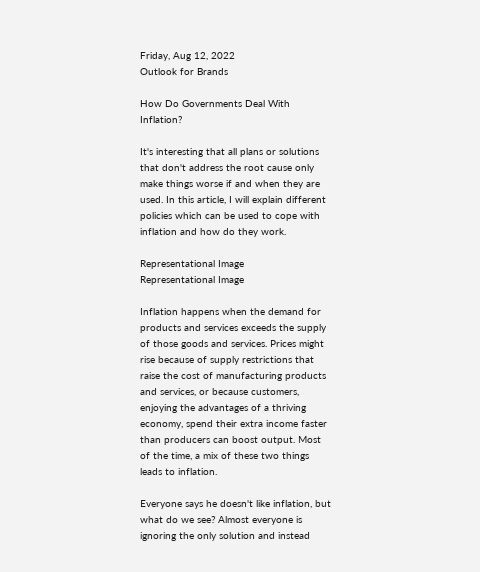Friday, Aug 12, 2022
Outlook for Brands

How Do Governments Deal With Inflation?

It's interesting that all plans or solutions that don't address the root cause only make things worse if and when they are used. In this article, I will explain different policies which can be used to cope with inflation and how do they work.

Representational Image
Representational Image

Inflation happens when the demand for products and services exceeds the supply of those goods and services. Prices might rise because of supply restrictions that raise the cost of manufacturing products and services, or because customers, enjoying the advantages of a thriving economy, spend their extra income faster than producers can boost output. Most of the time, a mix of these two things leads to inflation.

Everyone says he doesn't like inflation, but what do we see? Almost everyone is ignoring the only solution and instead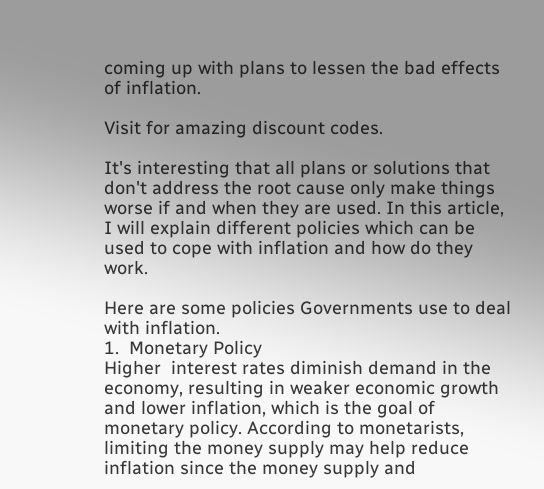coming up with plans to lessen the bad effects of inflation.

Visit for amazing discount codes.

It's interesting that all plans or solutions that don't address the root cause only make things worse if and when they are used. In this article, I will explain different policies which can be used to cope with inflation and how do they work.

Here are some policies Governments use to deal with inflation.
1.  Monetary Policy
Higher  interest rates diminish demand in the economy, resulting in weaker economic growth and lower inflation, which is the goal of monetary policy. According to monetarists, limiting the money supply may help reduce inflation since the money supply and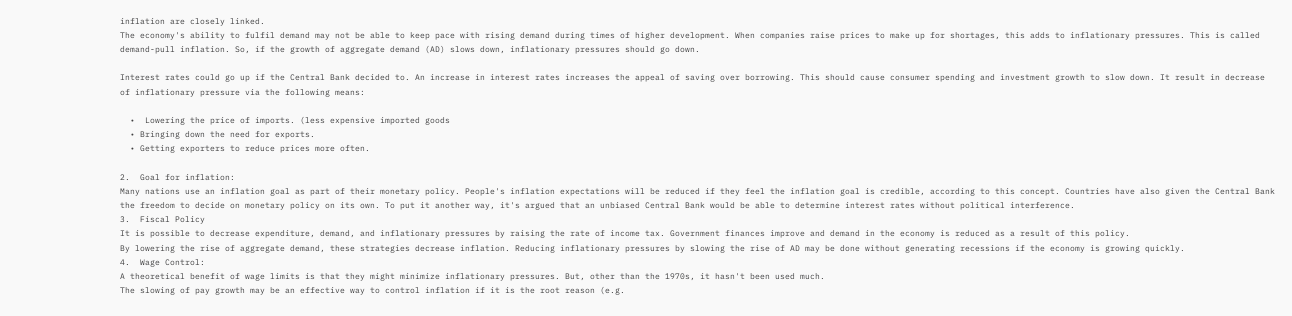inflation are closely linked.
The economy's ability to fulfil demand may not be able to keep pace with rising demand during times of higher development. When companies raise prices to make up for shortages, this adds to inflationary pressures. This is called demand-pull inflation. So, if the growth of aggregate demand (AD) slows down, inflationary pressures should go down.

Interest rates could go up if the Central Bank decided to. An increase in interest rates increases the appeal of saving over borrowing. This should cause consumer spending and investment growth to slow down. It result in decrease of inflationary pressure via the following means:

  •  Lowering the price of imports. (less expensive imported goods
  • Bringing down the need for exports.
  • Getting exporters to reduce prices more often.

2.  Goal for inflation:
Many nations use an inflation goal as part of their monetary policy. People's inflation expectations will be reduced if they feel the inflation goal is credible, according to this concept. Countries have also given the Central Bank the freedom to decide on monetary policy on its own. To put it another way, it's argued that an unbiased Central Bank would be able to determine interest rates without political interference.
3.  Fiscal Policy
It is possible to decrease expenditure, demand, and inflationary pressures by raising the rate of income tax. Government finances improve and demand in the economy is reduced as a result of this policy.
By lowering the rise of aggregate demand, these strategies decrease inflation. Reducing inflationary pressures by slowing the rise of AD may be done without generating recessions if the economy is growing quickly.
4.  Wage Control:
A theoretical benefit of wage limits is that they might minimize inflationary pressures. But, other than the 1970s, it hasn't been used much.
The slowing of pay growth may be an effective way to control inflation if it is the root reason (e.g.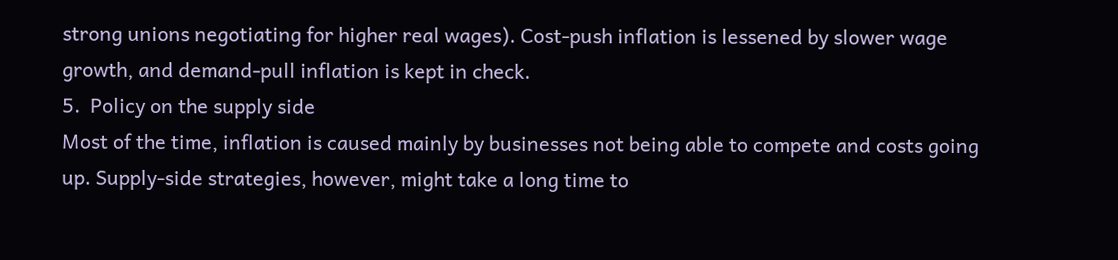strong unions negotiating for higher real wages). Cost-push inflation is lessened by slower wage growth, and demand-pull inflation is kept in check.
5.  Policy on the supply side
Most of the time, inflation is caused mainly by businesses not being able to compete and costs going up. Supply-side strategies, however, might take a long time to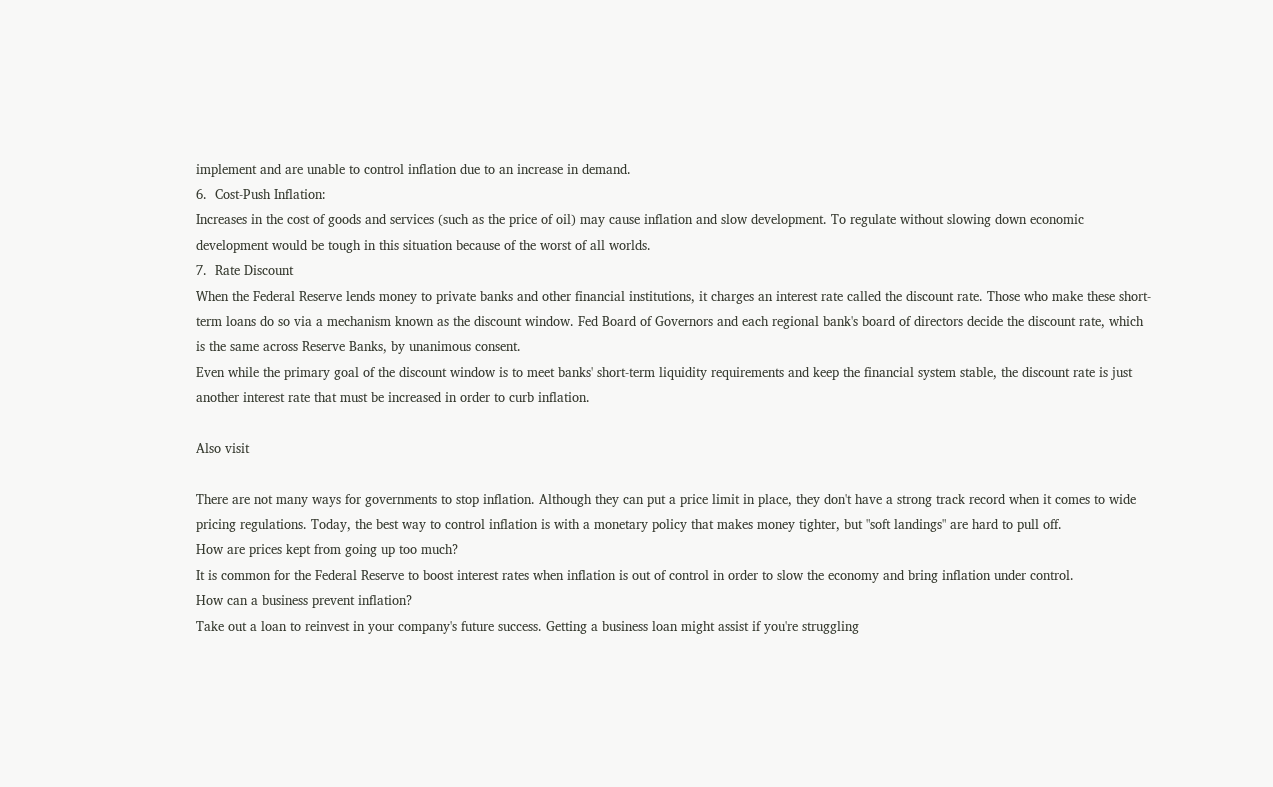implement and are unable to control inflation due to an increase in demand.
6.  Cost-Push Inflation:
Increases in the cost of goods and services (such as the price of oil) may cause inflation and slow development. To regulate without slowing down economic development would be tough in this situation because of the worst of all worlds.
7.  Rate Discount
When the Federal Reserve lends money to private banks and other financial institutions, it charges an interest rate called the discount rate. Those who make these short-term loans do so via a mechanism known as the discount window. Fed Board of Governors and each regional bank's board of directors decide the discount rate, which is the same across Reserve Banks, by unanimous consent.
Even while the primary goal of the discount window is to meet banks' short-term liquidity requirements and keep the financial system stable, the discount rate is just another interest rate that must be increased in order to curb inflation.

Also visit

There are not many ways for governments to stop inflation. Although they can put a price limit in place, they don't have a strong track record when it comes to wide pricing regulations. Today, the best way to control inflation is with a monetary policy that makes money tighter, but "soft landings" are hard to pull off.
How are prices kept from going up too much?
It is common for the Federal Reserve to boost interest rates when inflation is out of control in order to slow the economy and bring inflation under control.
How can a business prevent inflation?
Take out a loan to reinvest in your company's future success. Getting a business loan might assist if you're struggling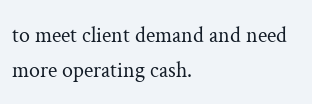to meet client demand and need more operating cash.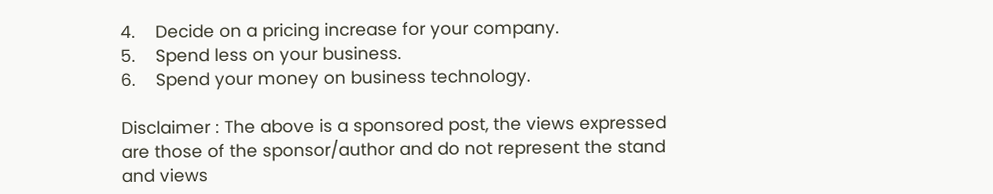4.    Decide on a pricing increase for your company.
5.    Spend less on your business.
6.    Spend your money on business technology.

Disclaimer : The above is a sponsored post, the views expressed are those of the sponsor/author and do not represent the stand and views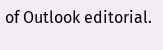of Outlook editorial.